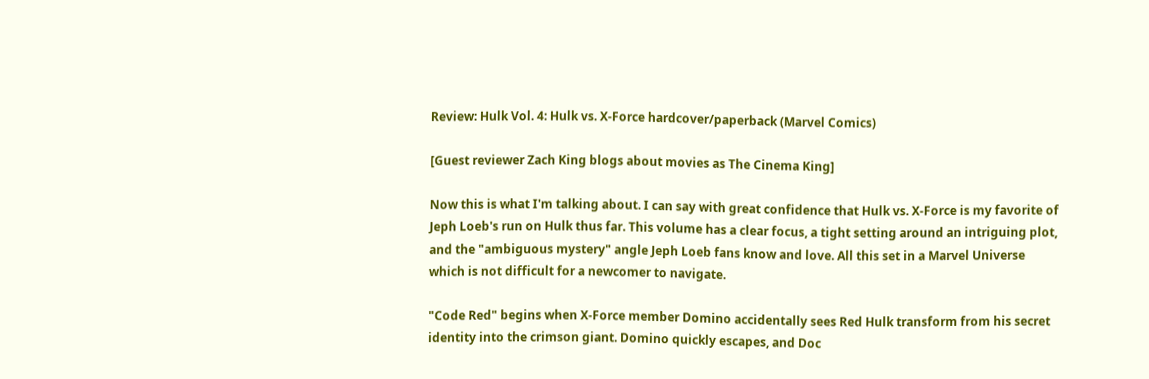Review: Hulk Vol. 4: Hulk vs. X-Force hardcover/paperback (Marvel Comics)

[Guest reviewer Zach King blogs about movies as The Cinema King]

Now this is what I'm talking about. I can say with great confidence that Hulk vs. X-Force is my favorite of Jeph Loeb's run on Hulk thus far. This volume has a clear focus, a tight setting around an intriguing plot, and the "ambiguous mystery" angle Jeph Loeb fans know and love. All this set in a Marvel Universe which is not difficult for a newcomer to navigate.

"Code Red" begins when X-Force member Domino accidentally sees Red Hulk transform from his secret identity into the crimson giant. Domino quickly escapes, and Doc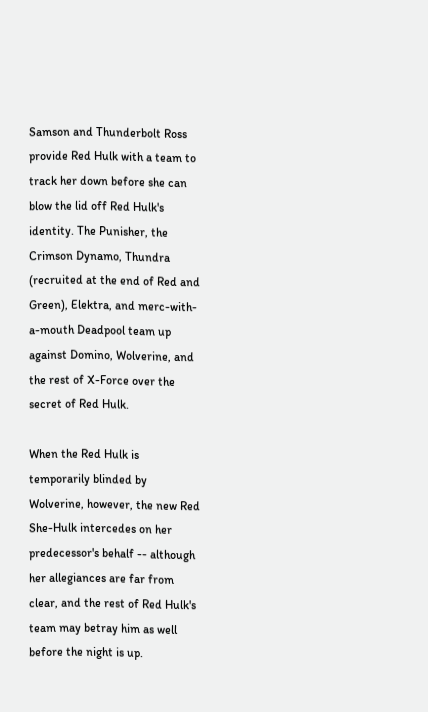Samson and Thunderbolt Ross provide Red Hulk with a team to track her down before she can blow the lid off Red Hulk's identity. The Punisher, the Crimson Dynamo, Thundra (recruited at the end of Red and Green), Elektra, and merc-with-a-mouth Deadpool team up against Domino, Wolverine, and the rest of X-Force over the secret of Red Hulk.

When the Red Hulk is temporarily blinded by Wolverine, however, the new Red She-Hulk intercedes on her predecessor's behalf -- although her allegiances are far from clear, and the rest of Red Hulk's team may betray him as well before the night is up.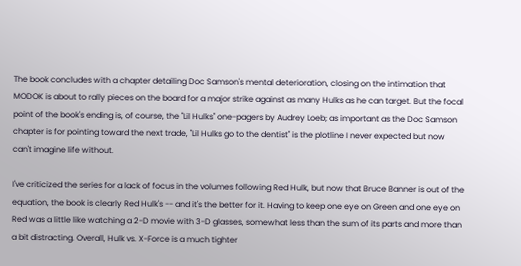The book concludes with a chapter detailing Doc Samson's mental deterioration, closing on the intimation that MODOK is about to rally pieces on the board for a major strike against as many Hulks as he can target. But the focal point of the book's ending is, of course, the "Lil Hulks" one-pagers by Audrey Loeb; as important as the Doc Samson chapter is for pointing toward the next trade, "Lil Hulks go to the dentist" is the plotline I never expected but now can't imagine life without.

I've criticized the series for a lack of focus in the volumes following Red Hulk, but now that Bruce Banner is out of the equation, the book is clearly Red Hulk's -- and it's the better for it. Having to keep one eye on Green and one eye on Red was a little like watching a 2-D movie with 3-D glasses, somewhat less than the sum of its parts and more than a bit distracting. Overall, Hulk vs. X-Force is a much tighter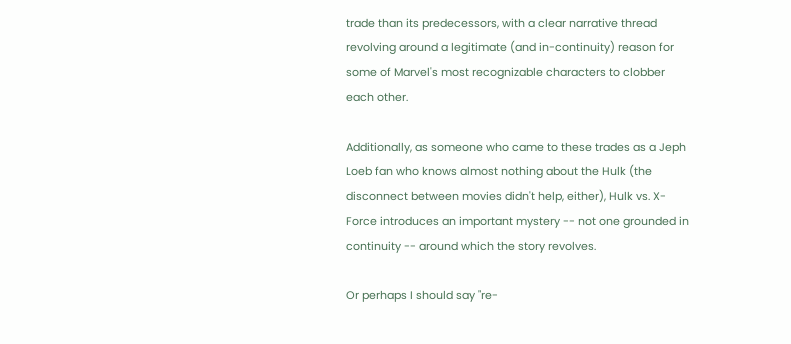trade than its predecessors, with a clear narrative thread revolving around a legitimate (and in-continuity) reason for some of Marvel's most recognizable characters to clobber each other.

Additionally, as someone who came to these trades as a Jeph Loeb fan who knows almost nothing about the Hulk (the disconnect between movies didn't help, either), Hulk vs. X-Force introduces an important mystery -- not one grounded in continuity -- around which the story revolves.

Or perhaps I should say "re-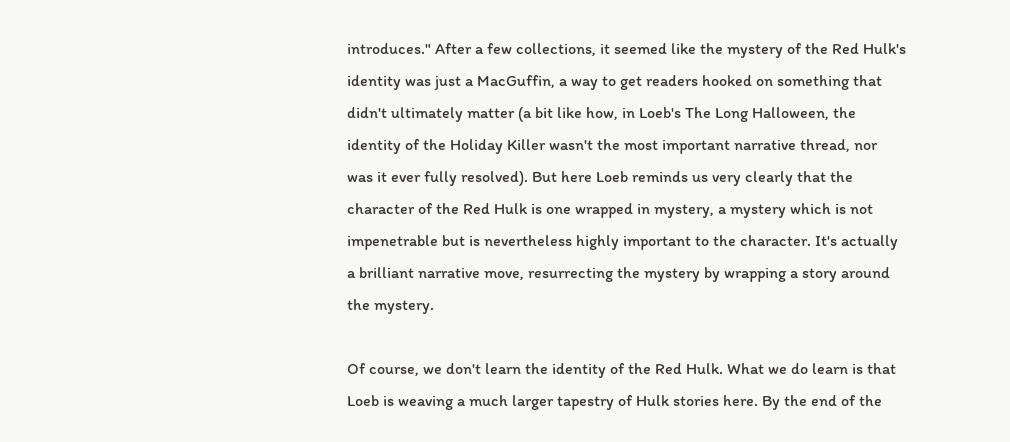introduces." After a few collections, it seemed like the mystery of the Red Hulk's identity was just a MacGuffin, a way to get readers hooked on something that didn't ultimately matter (a bit like how, in Loeb's The Long Halloween, the identity of the Holiday Killer wasn't the most important narrative thread, nor was it ever fully resolved). But here Loeb reminds us very clearly that the character of the Red Hulk is one wrapped in mystery, a mystery which is not impenetrable but is nevertheless highly important to the character. It's actually a brilliant narrative move, resurrecting the mystery by wrapping a story around the mystery.

Of course, we don't learn the identity of the Red Hulk. What we do learn is that Loeb is weaving a much larger tapestry of Hulk stories here. By the end of the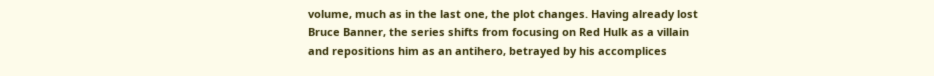volume, much as in the last one, the plot changes. Having already lost Bruce Banner, the series shifts from focusing on Red Hulk as a villain and repositions him as an antihero, betrayed by his accomplices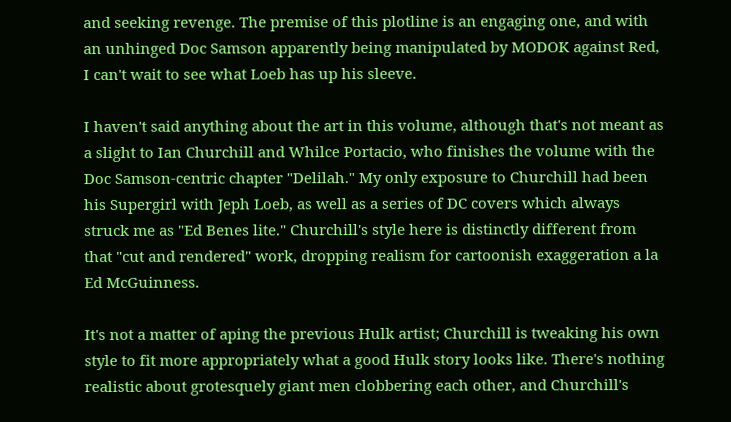and seeking revenge. The premise of this plotline is an engaging one, and with an unhinged Doc Samson apparently being manipulated by MODOK against Red, I can't wait to see what Loeb has up his sleeve.

I haven't said anything about the art in this volume, although that's not meant as a slight to Ian Churchill and Whilce Portacio, who finishes the volume with the Doc Samson-centric chapter "Delilah." My only exposure to Churchill had been his Supergirl with Jeph Loeb, as well as a series of DC covers which always struck me as "Ed Benes lite." Churchill's style here is distinctly different from that "cut and rendered" work, dropping realism for cartoonish exaggeration a la Ed McGuinness.

It's not a matter of aping the previous Hulk artist; Churchill is tweaking his own style to fit more appropriately what a good Hulk story looks like. There's nothing realistic about grotesquely giant men clobbering each other, and Churchill's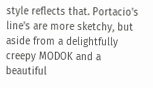style reflects that. Portacio's line's are more sketchy, but aside from a delightfully creepy MODOK and a beautiful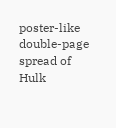poster-like double-page spread of Hulk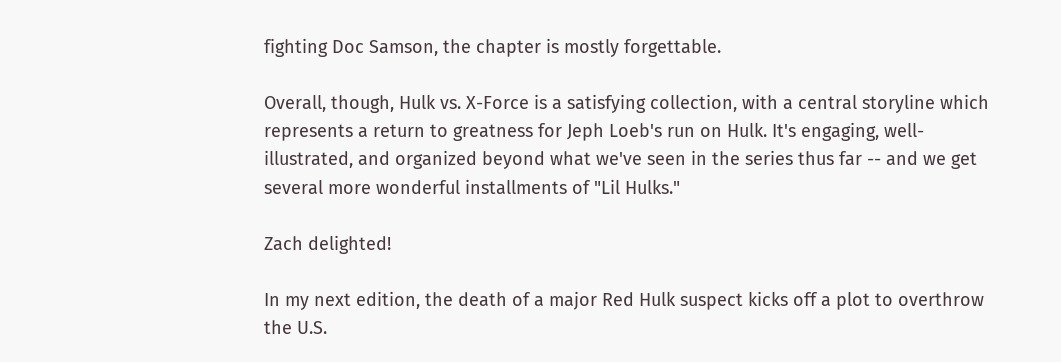fighting Doc Samson, the chapter is mostly forgettable.

Overall, though, Hulk vs. X-Force is a satisfying collection, with a central storyline which represents a return to greatness for Jeph Loeb's run on Hulk. It's engaging, well-illustrated, and organized beyond what we've seen in the series thus far -- and we get several more wonderful installments of "Lil Hulks."

Zach delighted!

In my next edition, the death of a major Red Hulk suspect kicks off a plot to overthrow the U.S.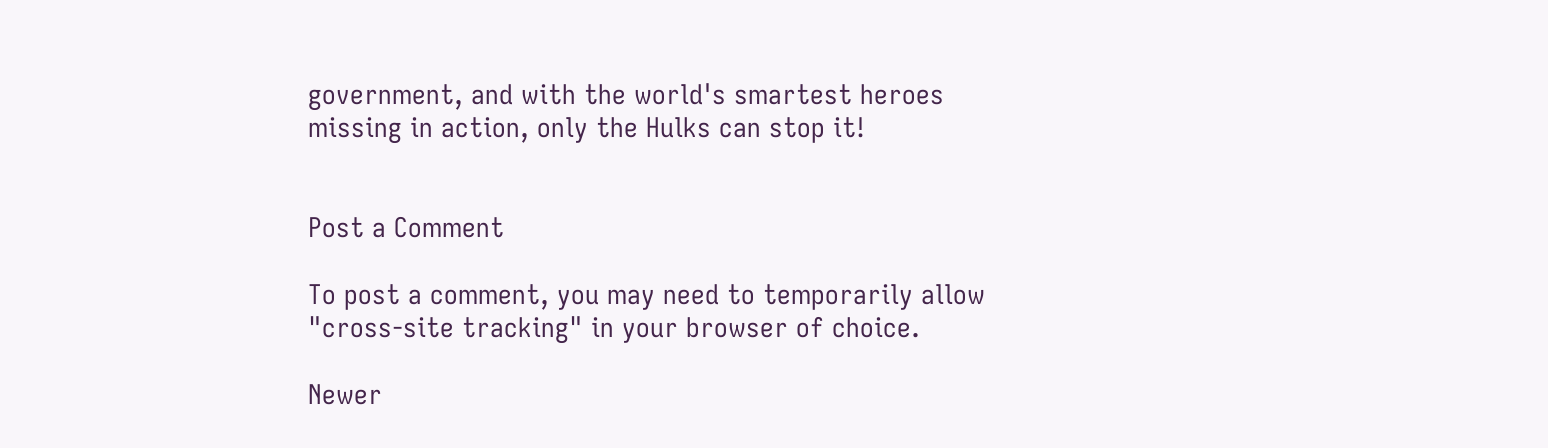government, and with the world's smartest heroes missing in action, only the Hulks can stop it!


Post a Comment

To post a comment, you may need to temporarily allow "cross-site tracking" in your browser of choice.

Newer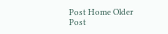Post Home Older Post